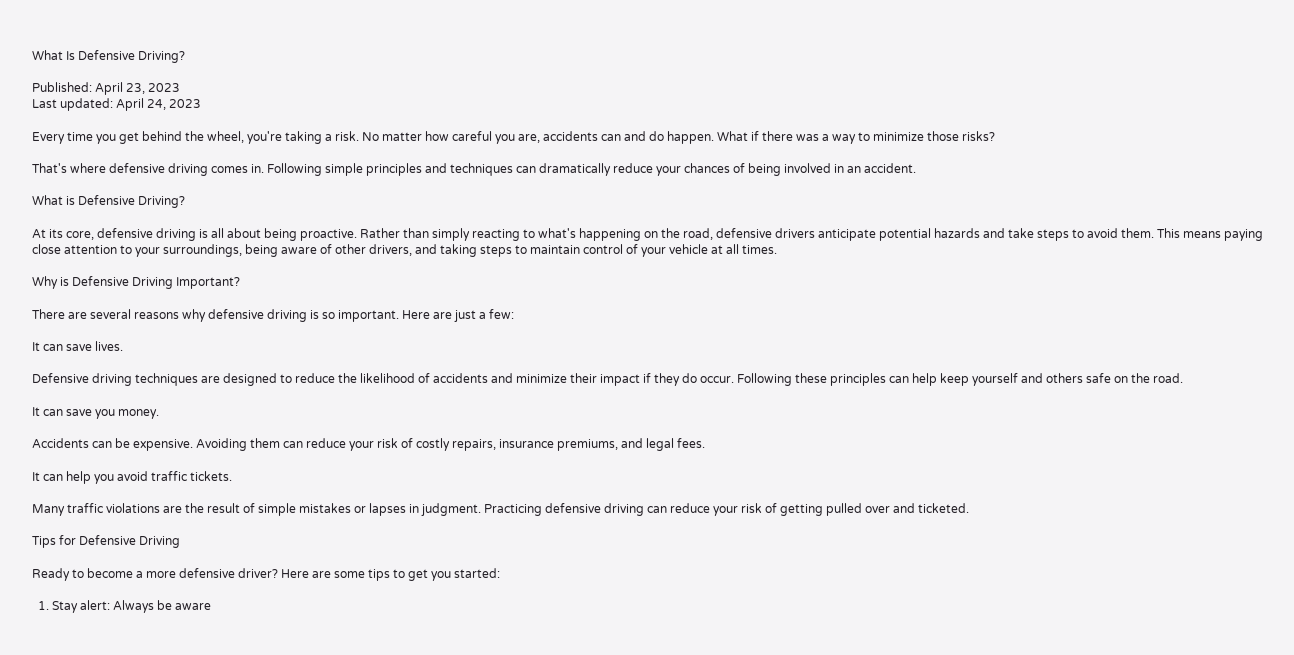What Is Defensive Driving?

Published: April 23, 2023
Last updated: April 24, 2023

Every time you get behind the wheel, you're taking a risk. No matter how careful you are, accidents can and do happen. What if there was a way to minimize those risks?

That's where defensive driving comes in. Following simple principles and techniques can dramatically reduce your chances of being involved in an accident.

What is Defensive Driving?

At its core, defensive driving is all about being proactive. Rather than simply reacting to what's happening on the road, defensive drivers anticipate potential hazards and take steps to avoid them. This means paying close attention to your surroundings, being aware of other drivers, and taking steps to maintain control of your vehicle at all times.

Why is Defensive Driving Important?

There are several reasons why defensive driving is so important. Here are just a few:

It can save lives.

Defensive driving techniques are designed to reduce the likelihood of accidents and minimize their impact if they do occur. Following these principles can help keep yourself and others safe on the road.

It can save you money.

Accidents can be expensive. Avoiding them can reduce your risk of costly repairs, insurance premiums, and legal fees.

It can help you avoid traffic tickets.

Many traffic violations are the result of simple mistakes or lapses in judgment. Practicing defensive driving can reduce your risk of getting pulled over and ticketed.

Tips for Defensive Driving

Ready to become a more defensive driver? Here are some tips to get you started:

  1. Stay alert: Always be aware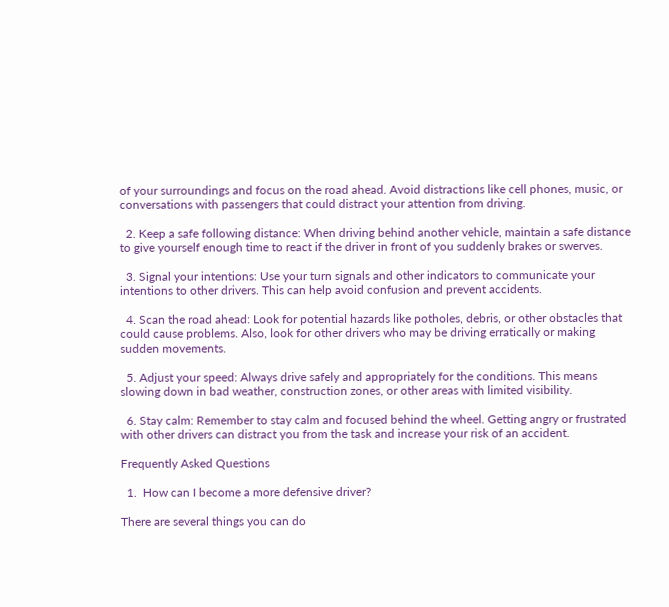of your surroundings and focus on the road ahead. Avoid distractions like cell phones, music, or conversations with passengers that could distract your attention from driving.

  2. Keep a safe following distance: When driving behind another vehicle, maintain a safe distance to give yourself enough time to react if the driver in front of you suddenly brakes or swerves.

  3. Signal your intentions: Use your turn signals and other indicators to communicate your intentions to other drivers. This can help avoid confusion and prevent accidents.

  4. Scan the road ahead: Look for potential hazards like potholes, debris, or other obstacles that could cause problems. Also, look for other drivers who may be driving erratically or making sudden movements.

  5. Adjust your speed: Always drive safely and appropriately for the conditions. This means slowing down in bad weather, construction zones, or other areas with limited visibility.

  6. Stay calm: Remember to stay calm and focused behind the wheel. Getting angry or frustrated with other drivers can distract you from the task and increase your risk of an accident.

Frequently Asked Questions

  1.  How can I become a more defensive driver?

There are several things you can do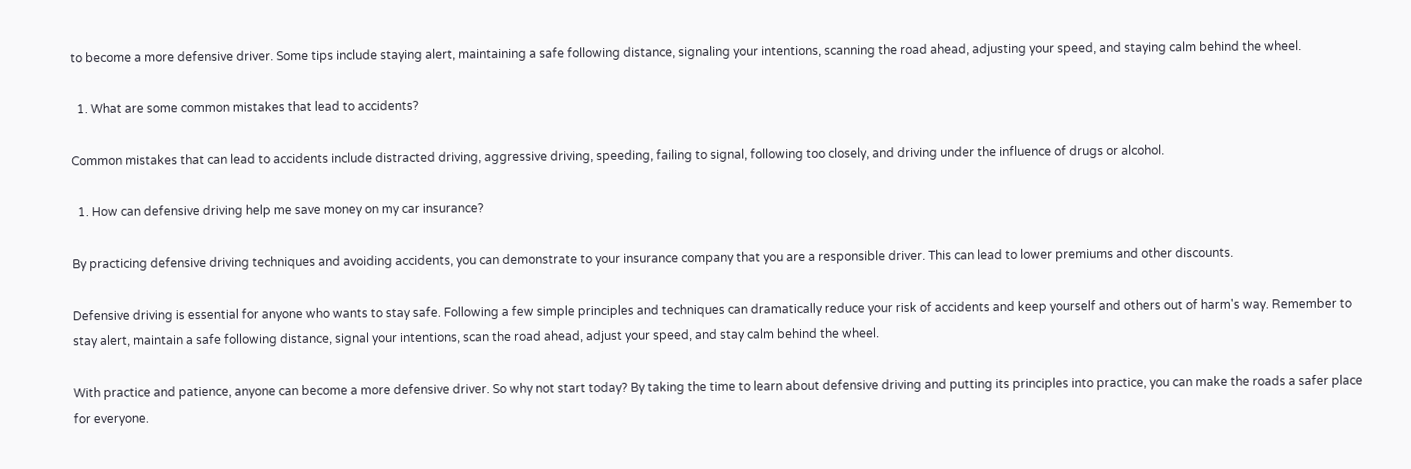to become a more defensive driver. Some tips include staying alert, maintaining a safe following distance, signaling your intentions, scanning the road ahead, adjusting your speed, and staying calm behind the wheel.

  1. What are some common mistakes that lead to accidents?

Common mistakes that can lead to accidents include distracted driving, aggressive driving, speeding, failing to signal, following too closely, and driving under the influence of drugs or alcohol.

  1. How can defensive driving help me save money on my car insurance?

By practicing defensive driving techniques and avoiding accidents, you can demonstrate to your insurance company that you are a responsible driver. This can lead to lower premiums and other discounts.

Defensive driving is essential for anyone who wants to stay safe. Following a few simple principles and techniques can dramatically reduce your risk of accidents and keep yourself and others out of harm's way. Remember to stay alert, maintain a safe following distance, signal your intentions, scan the road ahead, adjust your speed, and stay calm behind the wheel.

With practice and patience, anyone can become a more defensive driver. So why not start today? By taking the time to learn about defensive driving and putting its principles into practice, you can make the roads a safer place for everyone.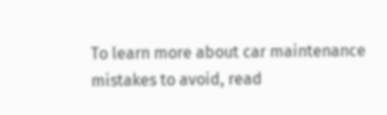To learn more about car maintenance mistakes to avoid, read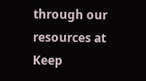through our resources at Keep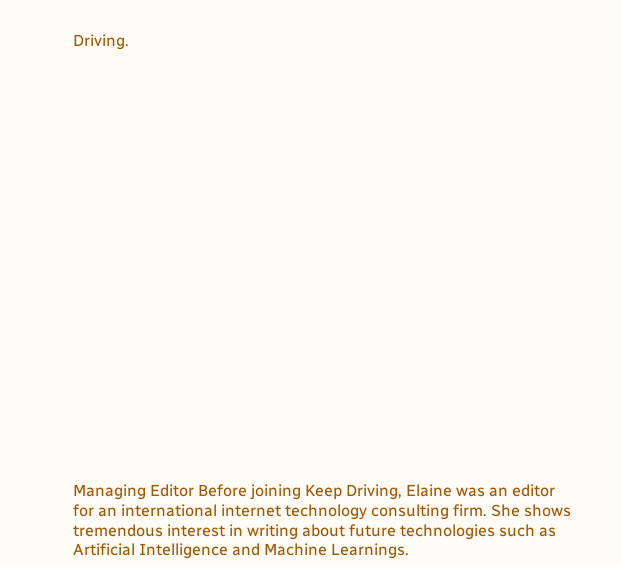Driving.






















Managing Editor Before joining Keep Driving, Elaine was an editor for an international internet technology consulting firm. She shows tremendous interest in writing about future technologies such as Artificial Intelligence and Machine Learnings.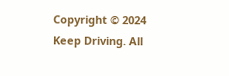Copyright © 2024 Keep Driving. All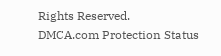Rights Reserved.
DMCA.com Protection Status